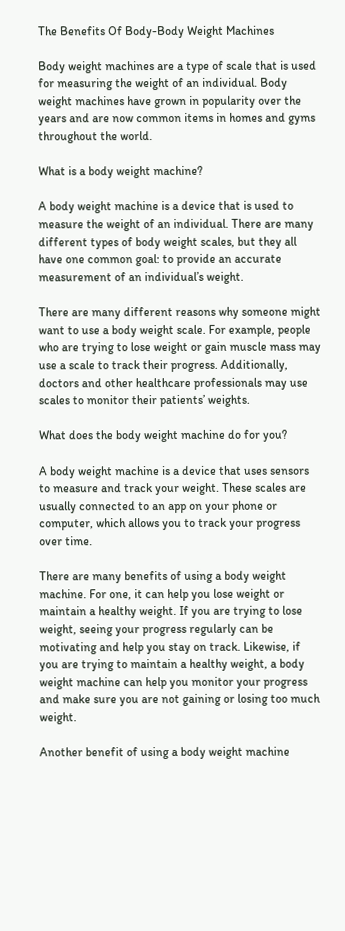The Benefits Of Body-Body Weight Machines

Body weight machines are a type of scale that is used for measuring the weight of an individual. Body weight machines have grown in popularity over the years and are now common items in homes and gyms throughout the world.

What is a body weight machine?

A body weight machine is a device that is used to measure the weight of an individual. There are many different types of body weight scales, but they all have one common goal: to provide an accurate measurement of an individual’s weight.

There are many different reasons why someone might want to use a body weight scale. For example, people who are trying to lose weight or gain muscle mass may use a scale to track their progress. Additionally, doctors and other healthcare professionals may use scales to monitor their patients’ weights.

What does the body weight machine do for you?

A body weight machine is a device that uses sensors to measure and track your weight. These scales are usually connected to an app on your phone or computer, which allows you to track your progress over time.

There are many benefits of using a body weight machine. For one, it can help you lose weight or maintain a healthy weight. If you are trying to lose weight, seeing your progress regularly can be motivating and help you stay on track. Likewise, if you are trying to maintain a healthy weight, a body weight machine can help you monitor your progress and make sure you are not gaining or losing too much weight.

Another benefit of using a body weight machine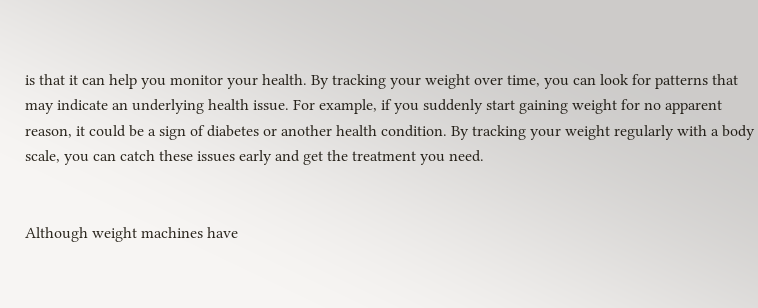is that it can help you monitor your health. By tracking your weight over time, you can look for patterns that may indicate an underlying health issue. For example, if you suddenly start gaining weight for no apparent reason, it could be a sign of diabetes or another health condition. By tracking your weight regularly with a body scale, you can catch these issues early and get the treatment you need.


Although weight machines have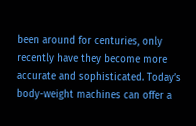been around for centuries, only recently have they become more accurate and sophisticated. Today’s body-weight machines can offer a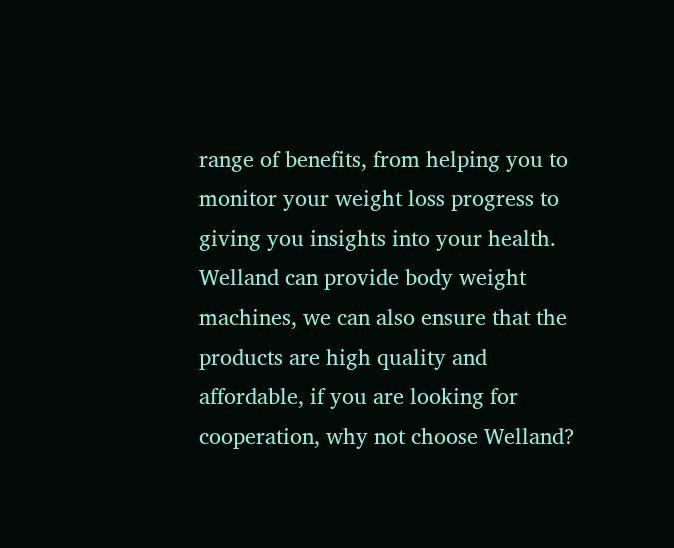range of benefits, from helping you to monitor your weight loss progress to giving you insights into your health. Welland can provide body weight machines, we can also ensure that the products are high quality and affordable, if you are looking for cooperation, why not choose Welland?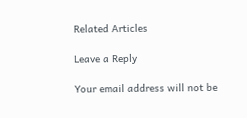Related Articles

Leave a Reply

Your email address will not be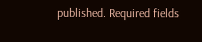published. Required fields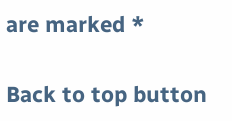are marked *

Back to top button